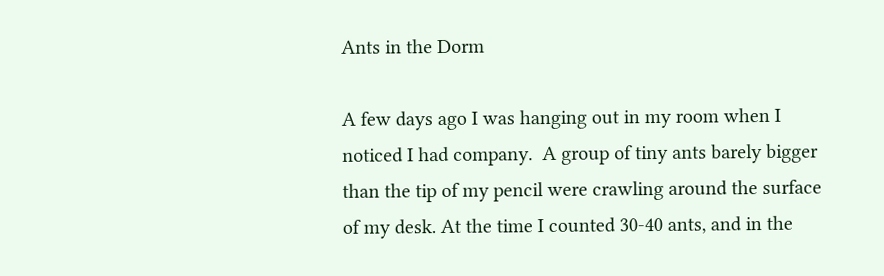Ants in the Dorm

A few days ago I was hanging out in my room when I noticed I had company.  A group of tiny ants barely bigger than the tip of my pencil were crawling around the surface of my desk. At the time I counted 30-40 ants, and in the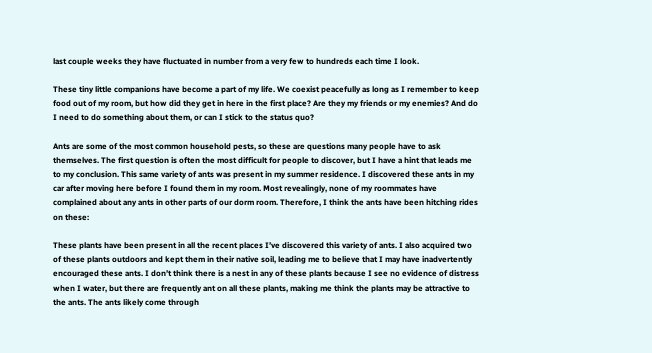last couple weeks they have fluctuated in number from a very few to hundreds each time I look.

These tiny little companions have become a part of my life. We coexist peacefully as long as I remember to keep food out of my room, but how did they get in here in the first place? Are they my friends or my enemies? And do I need to do something about them, or can I stick to the status quo?

Ants are some of the most common household pests, so these are questions many people have to ask themselves. The first question is often the most difficult for people to discover, but I have a hint that leads me to my conclusion. This same variety of ants was present in my summer residence. I discovered these ants in my car after moving here before I found them in my room. Most revealingly, none of my roommates have complained about any ants in other parts of our dorm room. Therefore, I think the ants have been hitching rides on these:

These plants have been present in all the recent places I’ve discovered this variety of ants. I also acquired two of these plants outdoors and kept them in their native soil, leading me to believe that I may have inadvertently encouraged these ants. I don’t think there is a nest in any of these plants because I see no evidence of distress when I water, but there are frequently ant on all these plants, making me think the plants may be attractive to the ants. The ants likely come through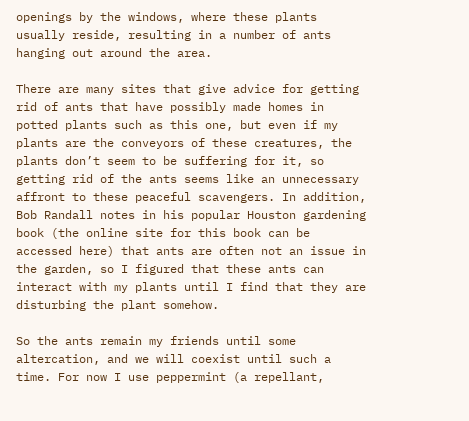openings by the windows, where these plants usually reside, resulting in a number of ants hanging out around the area.

There are many sites that give advice for getting rid of ants that have possibly made homes in potted plants such as this one, but even if my plants are the conveyors of these creatures, the plants don’t seem to be suffering for it, so getting rid of the ants seems like an unnecessary affront to these peaceful scavengers. In addition, Bob Randall notes in his popular Houston gardening book (the online site for this book can be accessed here) that ants are often not an issue in the garden, so I figured that these ants can interact with my plants until I find that they are disturbing the plant somehow.

So the ants remain my friends until some altercation, and we will coexist until such a time. For now I use peppermint (a repellant,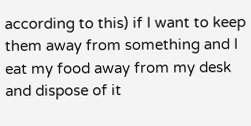according to this) if I want to keep them away from something and I eat my food away from my desk and dispose of it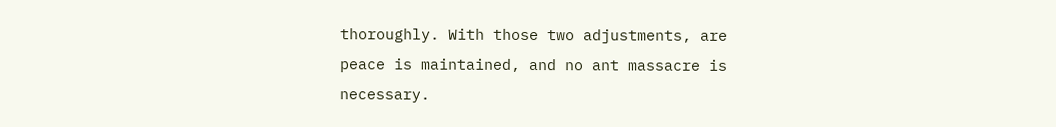thoroughly. With those two adjustments, are peace is maintained, and no ant massacre is necessary.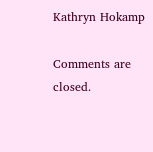Kathryn Hokamp

Comments are closed.